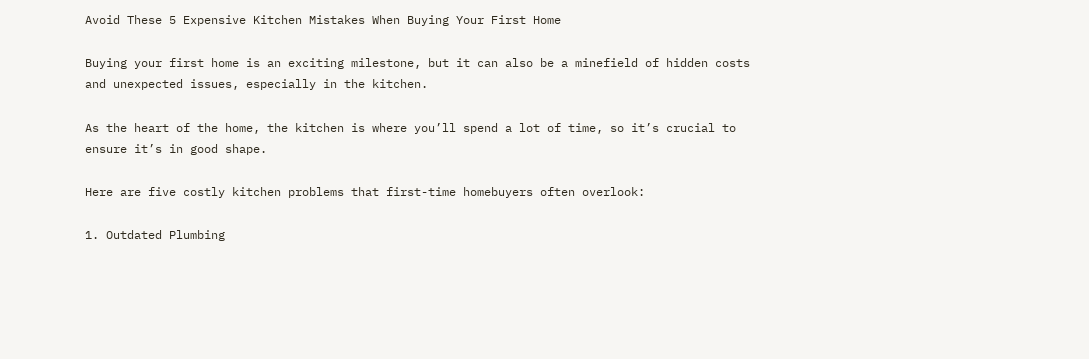Avoid These 5 Expensive Kitchen Mistakes When Buying Your First Home

Buying your first home is an exciting milestone, but it can also be a minefield of hidden costs and unexpected issues, especially in the kitchen.

As the heart of the home, the kitchen is where you’ll spend a lot of time, so it’s crucial to ensure it’s in good shape.

Here are five costly kitchen problems that first-time homebuyers often overlook:

1. Outdated Plumbing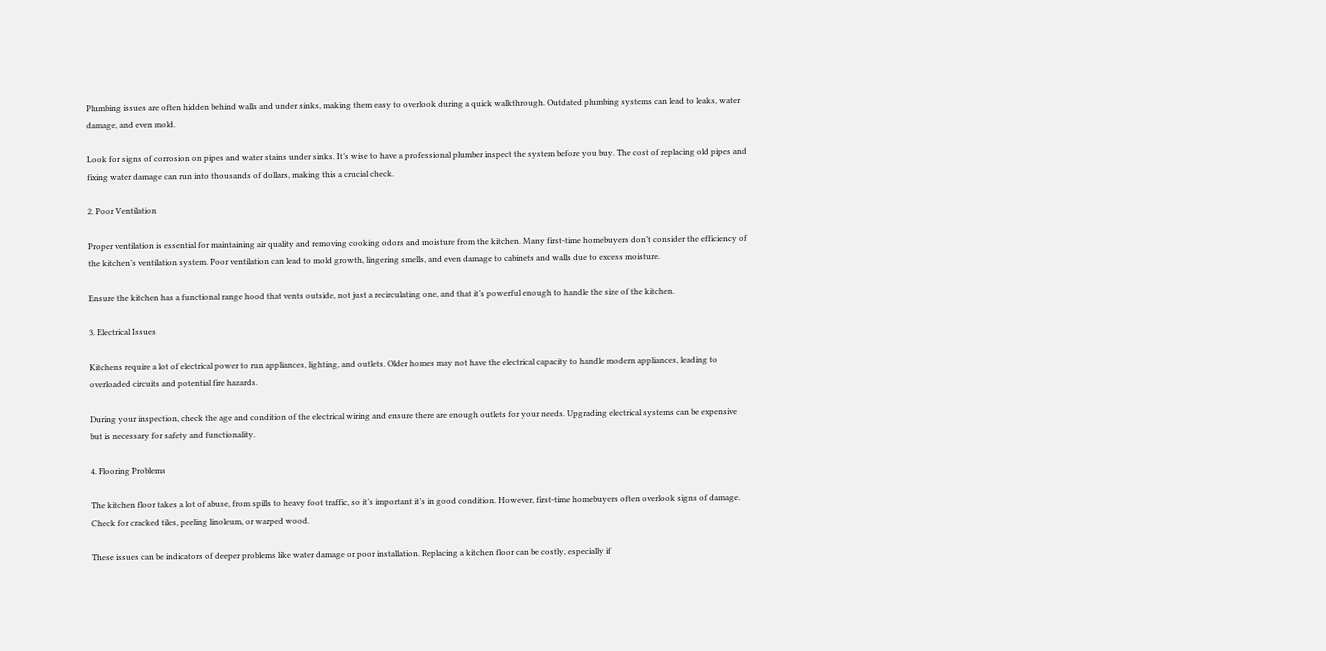Plumbing issues are often hidden behind walls and under sinks, making them easy to overlook during a quick walkthrough. Outdated plumbing systems can lead to leaks, water damage, and even mold.

Look for signs of corrosion on pipes and water stains under sinks. It’s wise to have a professional plumber inspect the system before you buy. The cost of replacing old pipes and fixing water damage can run into thousands of dollars, making this a crucial check.

2. Poor Ventilation

Proper ventilation is essential for maintaining air quality and removing cooking odors and moisture from the kitchen. Many first-time homebuyers don’t consider the efficiency of the kitchen’s ventilation system. Poor ventilation can lead to mold growth, lingering smells, and even damage to cabinets and walls due to excess moisture.

Ensure the kitchen has a functional range hood that vents outside, not just a recirculating one, and that it’s powerful enough to handle the size of the kitchen.

3. Electrical Issues

Kitchens require a lot of electrical power to run appliances, lighting, and outlets. Older homes may not have the electrical capacity to handle modern appliances, leading to overloaded circuits and potential fire hazards.

During your inspection, check the age and condition of the electrical wiring and ensure there are enough outlets for your needs. Upgrading electrical systems can be expensive but is necessary for safety and functionality.

4. Flooring Problems

The kitchen floor takes a lot of abuse, from spills to heavy foot traffic, so it’s important it’s in good condition. However, first-time homebuyers often overlook signs of damage. Check for cracked tiles, peeling linoleum, or warped wood.

These issues can be indicators of deeper problems like water damage or poor installation. Replacing a kitchen floor can be costly, especially if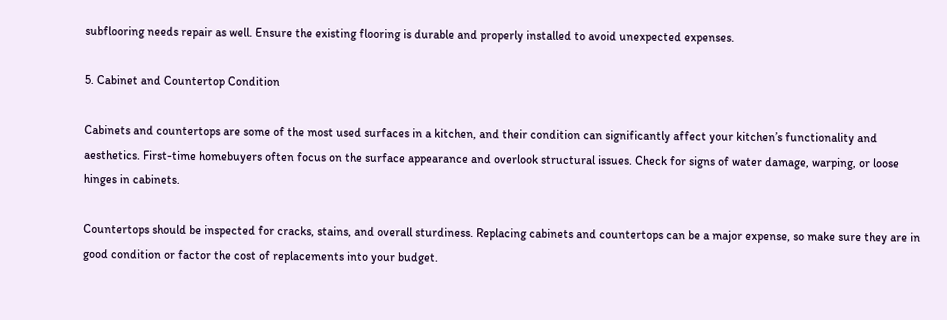subflooring needs repair as well. Ensure the existing flooring is durable and properly installed to avoid unexpected expenses.

5. Cabinet and Countertop Condition

Cabinets and countertops are some of the most used surfaces in a kitchen, and their condition can significantly affect your kitchen’s functionality and aesthetics. First-time homebuyers often focus on the surface appearance and overlook structural issues. Check for signs of water damage, warping, or loose hinges in cabinets.

Countertops should be inspected for cracks, stains, and overall sturdiness. Replacing cabinets and countertops can be a major expense, so make sure they are in good condition or factor the cost of replacements into your budget.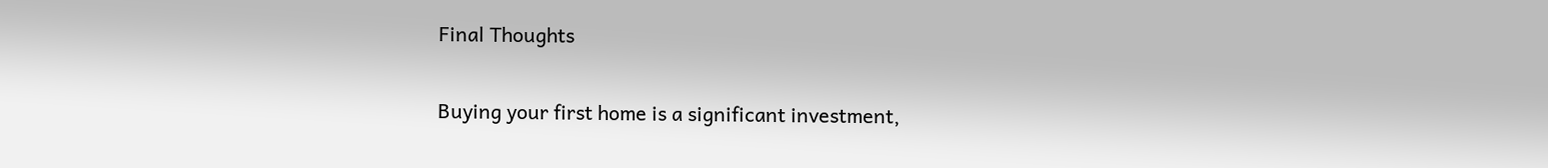Final Thoughts

Buying your first home is a significant investment,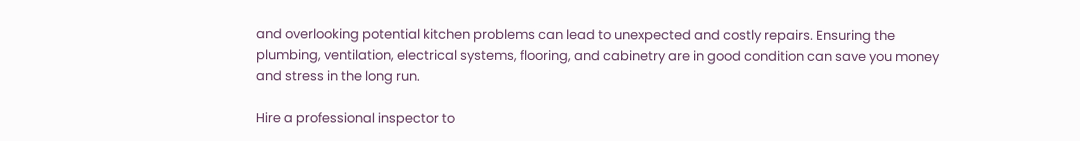and overlooking potential kitchen problems can lead to unexpected and costly repairs. Ensuring the plumbing, ventilation, electrical systems, flooring, and cabinetry are in good condition can save you money and stress in the long run.

Hire a professional inspector to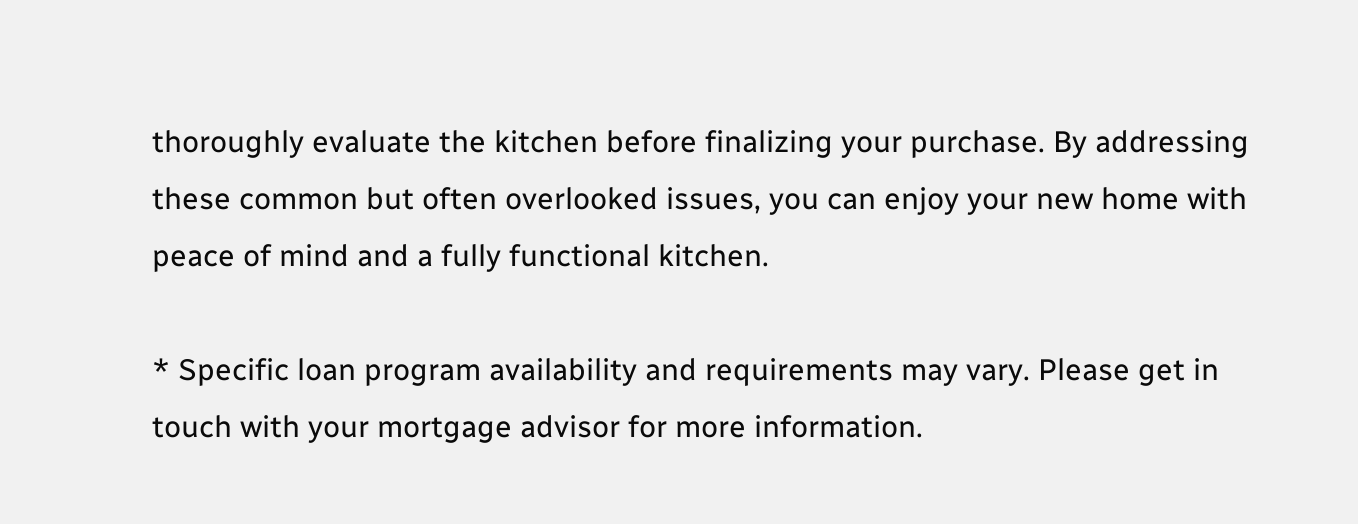thoroughly evaluate the kitchen before finalizing your purchase. By addressing these common but often overlooked issues, you can enjoy your new home with peace of mind and a fully functional kitchen.

* Specific loan program availability and requirements may vary. Please get in touch with your mortgage advisor for more information.